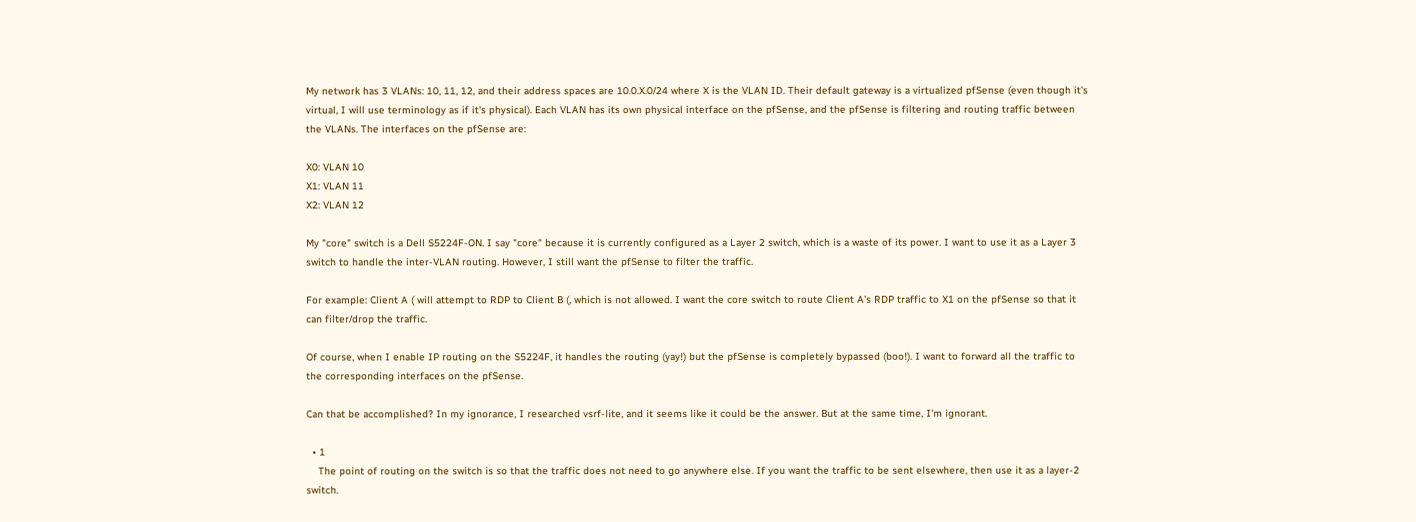My network has 3 VLANs: 10, 11, 12, and their address spaces are 10.0.X.0/24 where X is the VLAN ID. Their default gateway is a virtualized pfSense (even though it's virtual, I will use terminology as if it's physical). Each VLAN has its own physical interface on the pfSense, and the pfSense is filtering and routing traffic between the VLANs. The interfaces on the pfSense are:

X0: VLAN 10
X1: VLAN 11
X2: VLAN 12

My "core" switch is a Dell S5224F-ON. I say "core" because it is currently configured as a Layer 2 switch, which is a waste of its power. I want to use it as a Layer 3 switch to handle the inter-VLAN routing. However, I still want the pfSense to filter the traffic.

For example: Client A ( will attempt to RDP to Client B (, which is not allowed. I want the core switch to route Client A's RDP traffic to X1 on the pfSense so that it can filter/drop the traffic.

Of course, when I enable IP routing on the S5224F, it handles the routing (yay!) but the pfSense is completely bypassed (boo!). I want to forward all the traffic to the corresponding interfaces on the pfSense.

Can that be accomplished? In my ignorance, I researched vsrf-lite, and it seems like it could be the answer. But at the same time, I'm ignorant.

  • 1
    The point of routing on the switch is so that the traffic does not need to go anywhere else. If you want the traffic to be sent elsewhere, then use it as a layer-2 switch.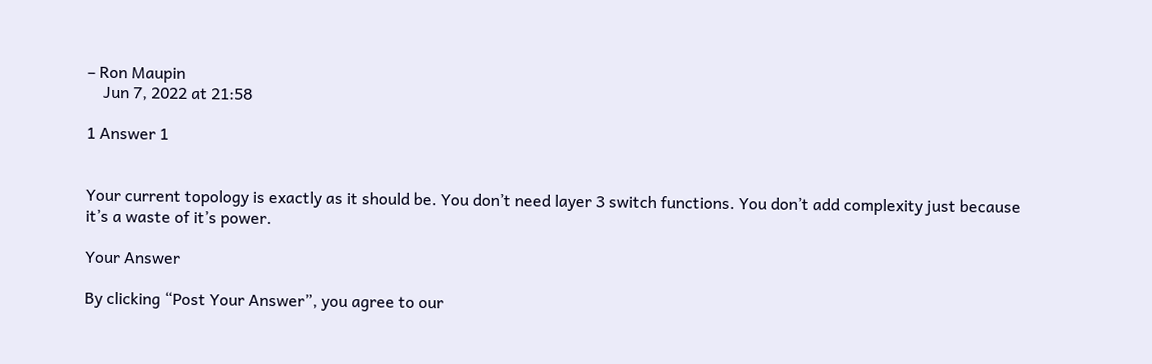– Ron Maupin
    Jun 7, 2022 at 21:58

1 Answer 1


Your current topology is exactly as it should be. You don’t need layer 3 switch functions. You don’t add complexity just because it’s a waste of it’s power.

Your Answer

By clicking “Post Your Answer”, you agree to our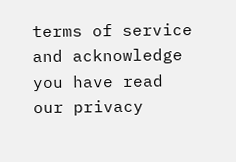terms of service and acknowledge you have read our privacy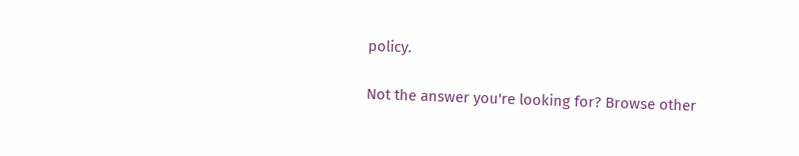policy.

Not the answer you're looking for? Browse other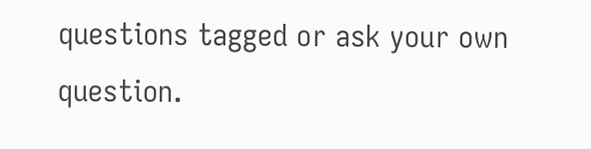questions tagged or ask your own question.